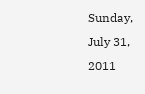Sunday, July 31, 2011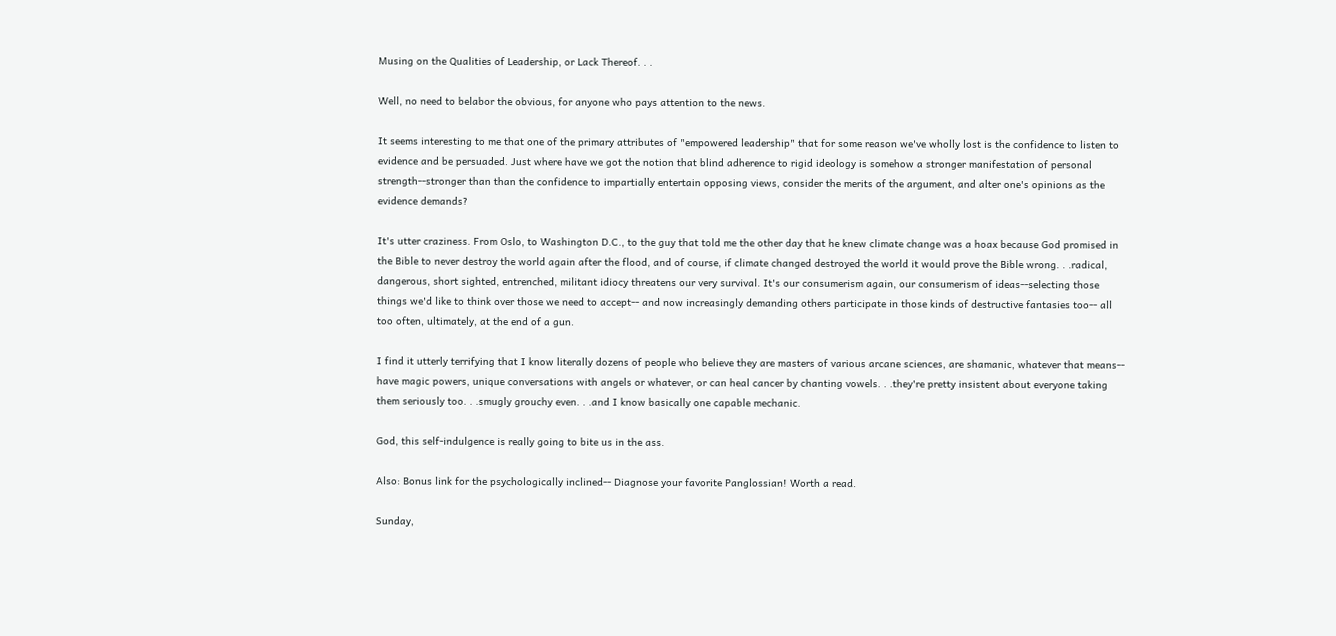Musing on the Qualities of Leadership, or Lack Thereof. . .

Well, no need to belabor the obvious, for anyone who pays attention to the news.

It seems interesting to me that one of the primary attributes of "empowered leadership" that for some reason we've wholly lost is the confidence to listen to evidence and be persuaded. Just where have we got the notion that blind adherence to rigid ideology is somehow a stronger manifestation of personal strength--stronger than than the confidence to impartially entertain opposing views, consider the merits of the argument, and alter one's opinions as the evidence demands?

It's utter craziness. From Oslo, to Washington D.C., to the guy that told me the other day that he knew climate change was a hoax because God promised in the Bible to never destroy the world again after the flood, and of course, if climate changed destroyed the world it would prove the Bible wrong. . .radical, dangerous, short sighted, entrenched, militant idiocy threatens our very survival. It's our consumerism again, our consumerism of ideas--selecting those things we'd like to think over those we need to accept-- and now increasingly demanding others participate in those kinds of destructive fantasies too-- all too often, ultimately, at the end of a gun.

I find it utterly terrifying that I know literally dozens of people who believe they are masters of various arcane sciences, are shamanic, whatever that means-- have magic powers, unique conversations with angels or whatever, or can heal cancer by chanting vowels. . .they're pretty insistent about everyone taking them seriously too. . .smugly grouchy even. . .and I know basically one capable mechanic.

God, this self-indulgence is really going to bite us in the ass.

Also: Bonus link for the psychologically inclined-- Diagnose your favorite Panglossian! Worth a read.

Sunday,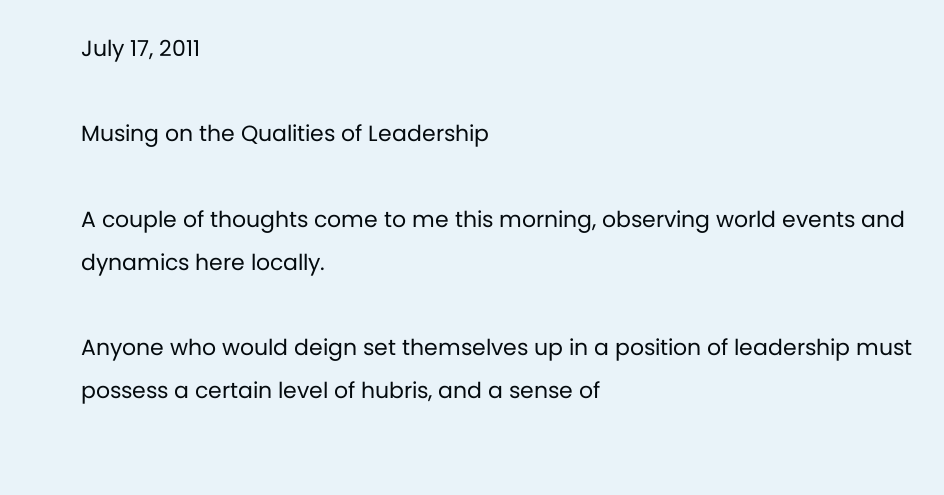July 17, 2011

Musing on the Qualities of Leadership

A couple of thoughts come to me this morning, observing world events and dynamics here locally.

Anyone who would deign set themselves up in a position of leadership must possess a certain level of hubris, and a sense of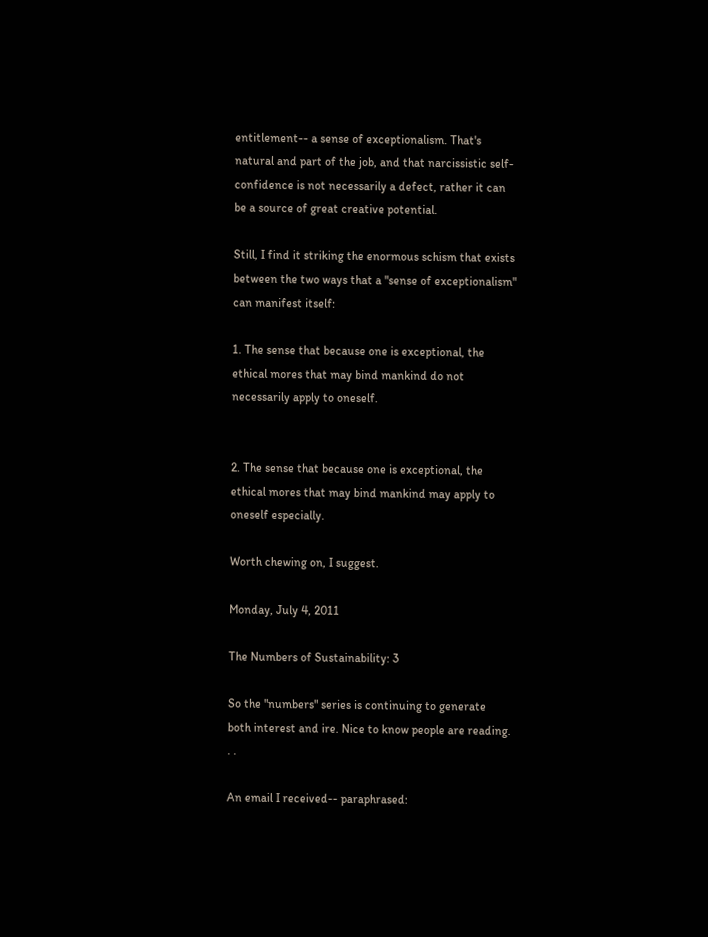entitlement-- a sense of exceptionalism. That's natural and part of the job, and that narcissistic self-confidence is not necessarily a defect, rather it can be a source of great creative potential.

Still, I find it striking the enormous schism that exists between the two ways that a "sense of exceptionalism" can manifest itself:

1. The sense that because one is exceptional, the ethical mores that may bind mankind do not necessarily apply to oneself.


2. The sense that because one is exceptional, the ethical mores that may bind mankind may apply to oneself especially.

Worth chewing on, I suggest.

Monday, July 4, 2011

The Numbers of Sustainability: 3

So the "numbers" series is continuing to generate both interest and ire. Nice to know people are reading. . .

An email I received-- paraphrased: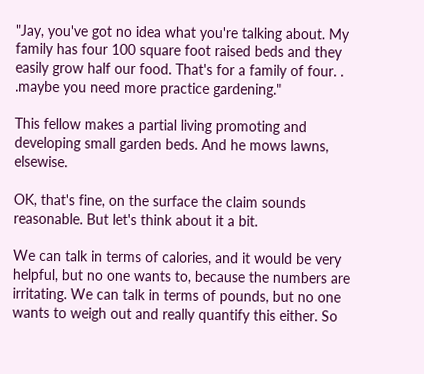"Jay, you've got no idea what you're talking about. My family has four 100 square foot raised beds and they easily grow half our food. That's for a family of four. . .maybe you need more practice gardening."

This fellow makes a partial living promoting and developing small garden beds. And he mows lawns, elsewise.

OK, that's fine, on the surface the claim sounds reasonable. But let's think about it a bit.

We can talk in terms of calories, and it would be very helpful, but no one wants to, because the numbers are irritating. We can talk in terms of pounds, but no one wants to weigh out and really quantify this either. So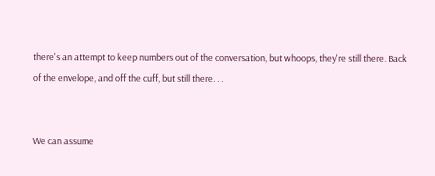there's an attempt to keep numbers out of the conversation, but whoops, they're still there. Back of the envelope, and off the cuff, but still there. . .


We can assume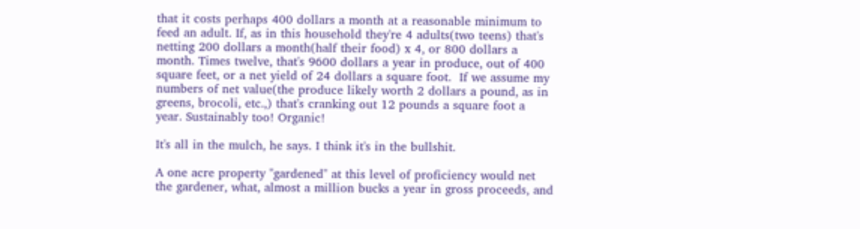that it costs perhaps 400 dollars a month at a reasonable minimum to feed an adult. If, as in this household they're 4 adults(two teens) that's netting 200 dollars a month(half their food) x 4, or 800 dollars a month. Times twelve, that's 9600 dollars a year in produce, out of 400 square feet, or a net yield of 24 dollars a square foot.  If we assume my numbers of net value(the produce likely worth 2 dollars a pound, as in greens, brocoli, etc.,) that's cranking out 12 pounds a square foot a year. Sustainably too! Organic!

It's all in the mulch, he says. I think it's in the bullshit.

A one acre property "gardened" at this level of proficiency would net the gardener, what, almost a million bucks a year in gross proceeds, and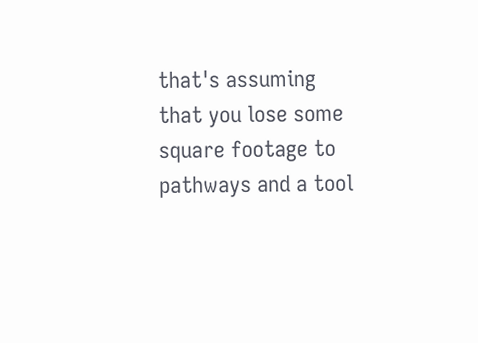that's assuming that you lose some square footage to pathways and a tool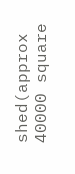shed(approx 40000 square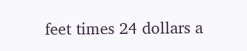feet times 24 dollars a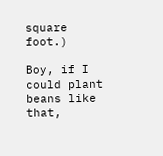square foot.)

Boy, if I could plant beans like that,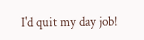I'd quit my day job!